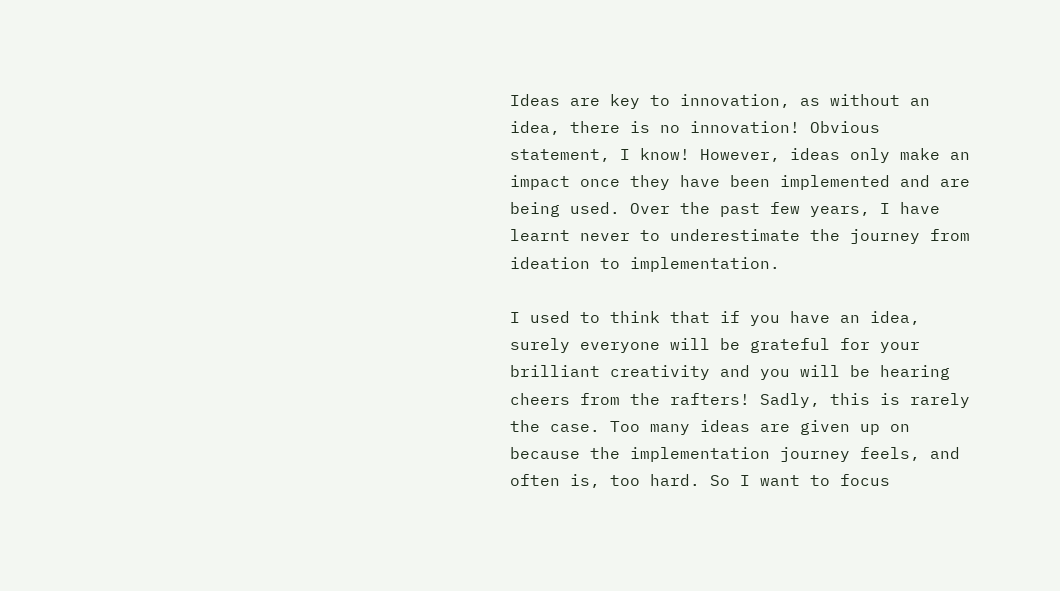Ideas are key to innovation, as without an idea, there is no innovation! Obvious statement, I know! However, ideas only make an impact once they have been implemented and are being used. Over the past few years, I have learnt never to underestimate the journey from ideation to implementation.

I used to think that if you have an idea, surely everyone will be grateful for your brilliant creativity and you will be hearing cheers from the rafters! Sadly, this is rarely the case. Too many ideas are given up on because the implementation journey feels, and often is, too hard. So I want to focus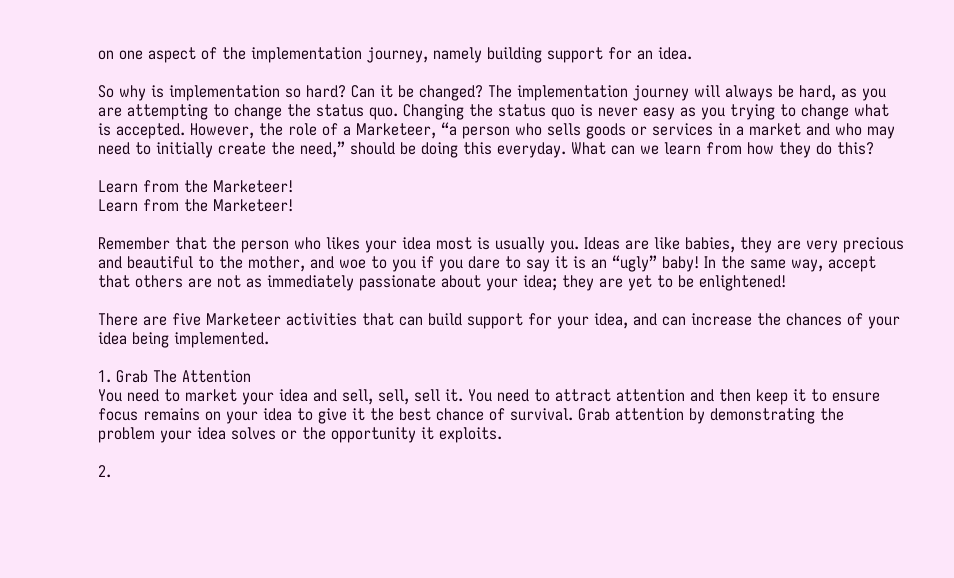on one aspect of the implementation journey, namely building support for an idea.

So why is implementation so hard? Can it be changed? The implementation journey will always be hard, as you are attempting to change the status quo. Changing the status quo is never easy as you trying to change what is accepted. However, the role of a Marketeer, “a person who sells goods or services in a market and who may need to initially create the need,” should be doing this everyday. What can we learn from how they do this?

Learn from the Marketeer!
Learn from the Marketeer!

Remember that the person who likes your idea most is usually you. Ideas are like babies, they are very precious and beautiful to the mother, and woe to you if you dare to say it is an “ugly” baby! In the same way, accept that others are not as immediately passionate about your idea; they are yet to be enlightened!

There are five Marketeer activities that can build support for your idea, and can increase the chances of your idea being implemented.

1. Grab The Attention
You need to market your idea and sell, sell, sell it. You need to attract attention and then keep it to ensure focus remains on your idea to give it the best chance of survival. Grab attention by demonstrating the problem your idea solves or the opportunity it exploits.

2.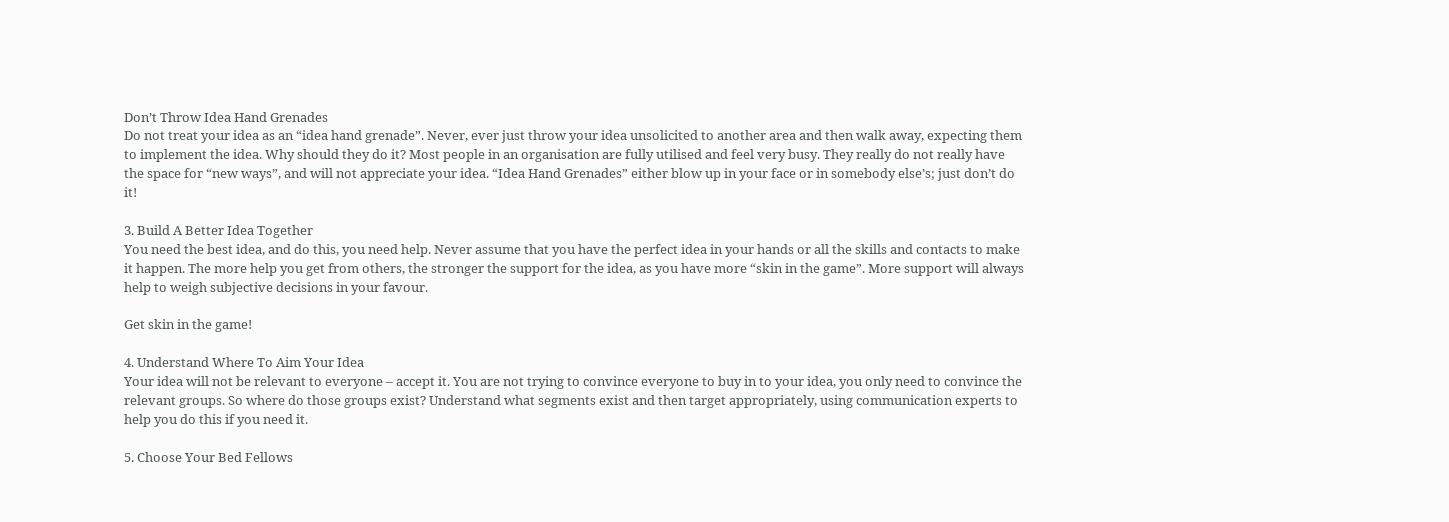Don’t Throw Idea Hand Grenades
Do not treat your idea as an “idea hand grenade”. Never, ever just throw your idea unsolicited to another area and then walk away, expecting them to implement the idea. Why should they do it? Most people in an organisation are fully utilised and feel very busy. They really do not really have the space for “new ways”, and will not appreciate your idea. “Idea Hand Grenades” either blow up in your face or in somebody else’s; just don’t do it!

3. Build A Better Idea Together
You need the best idea, and do this, you need help. Never assume that you have the perfect idea in your hands or all the skills and contacts to make it happen. The more help you get from others, the stronger the support for the idea, as you have more “skin in the game”. More support will always help to weigh subjective decisions in your favour.

Get skin in the game!

4. Understand Where To Aim Your Idea
Your idea will not be relevant to everyone – accept it. You are not trying to convince everyone to buy in to your idea, you only need to convince the relevant groups. So where do those groups exist? Understand what segments exist and then target appropriately, using communication experts to help you do this if you need it.

5. Choose Your Bed Fellows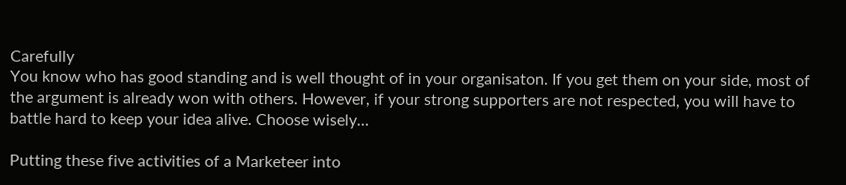Carefully
You know who has good standing and is well thought of in your organisaton. If you get them on your side, most of the argument is already won with others. However, if your strong supporters are not respected, you will have to battle hard to keep your idea alive. Choose wisely…

Putting these five activities of a Marketeer into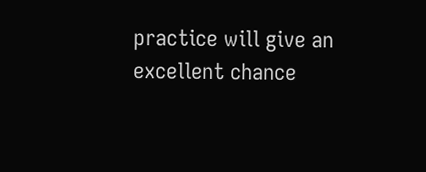practice will give an excellent chance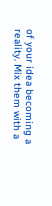of your idea becoming a reality. Mix them with a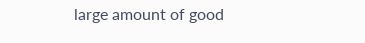large amount of good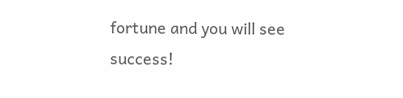fortune and you will see success!